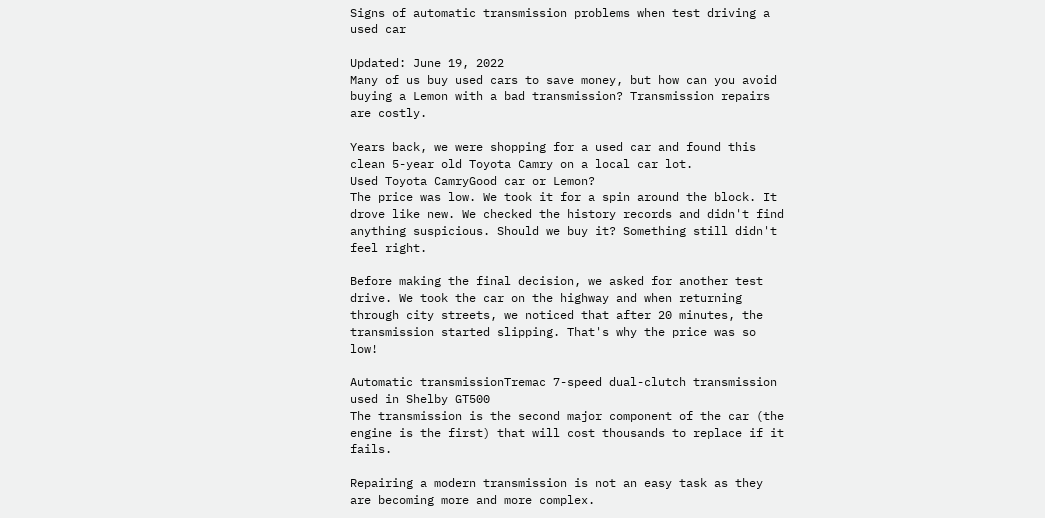Signs of automatic transmission problems when test driving a used car

Updated: June 19, 2022
Many of us buy used cars to save money, but how can you avoid buying a Lemon with a bad transmission? Transmission repairs are costly.

Years back, we were shopping for a used car and found this clean 5-year old Toyota Camry on a local car lot.
Used Toyota CamryGood car or Lemon?
The price was low. We took it for a spin around the block. It drove like new. We checked the history records and didn't find anything suspicious. Should we buy it? Something still didn't feel right.

Before making the final decision, we asked for another test drive. We took the car on the highway and when returning through city streets, we noticed that after 20 minutes, the transmission started slipping. That's why the price was so low!

Automatic transmissionTremac 7-speed dual-clutch transmission used in Shelby GT500
The transmission is the second major component of the car (the engine is the first) that will cost thousands to replace if it fails.

Repairing a modern transmission is not an easy task as they are becoming more and more complex.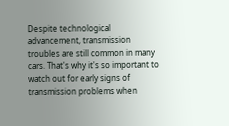Despite technological advancement, transmission troubles are still common in many cars. That's why it's so important to watch out for early signs of transmission problems when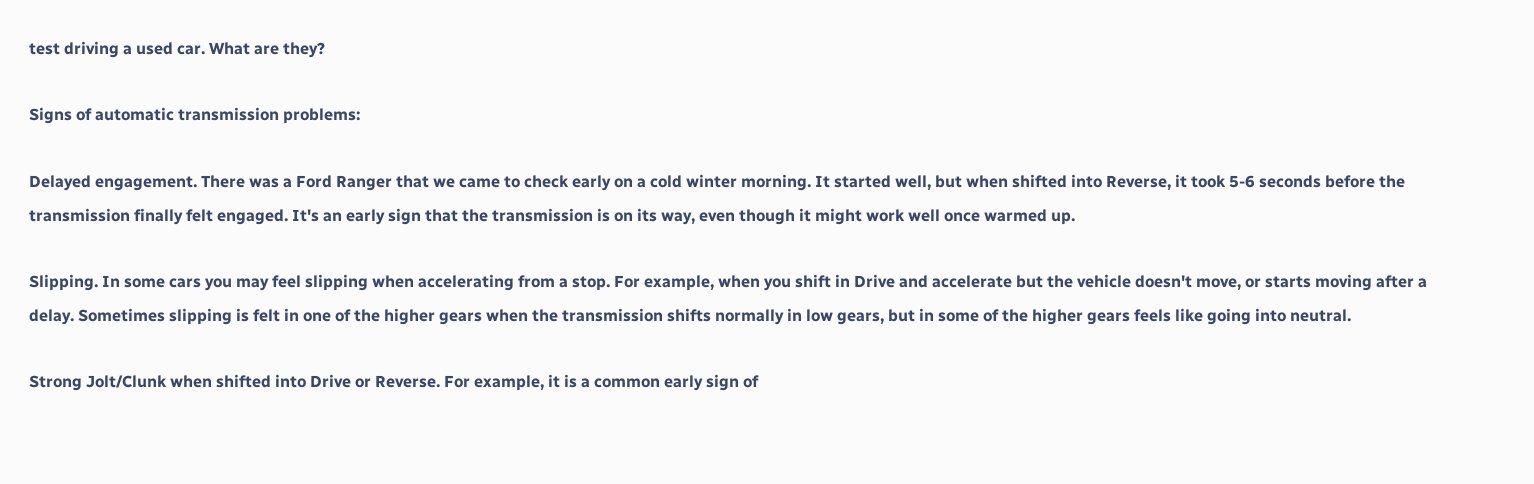test driving a used car. What are they?

Signs of automatic transmission problems:

Delayed engagement. There was a Ford Ranger that we came to check early on a cold winter morning. It started well, but when shifted into Reverse, it took 5-6 seconds before the transmission finally felt engaged. It's an early sign that the transmission is on its way, even though it might work well once warmed up.

Slipping. In some cars you may feel slipping when accelerating from a stop. For example, when you shift in Drive and accelerate but the vehicle doesn't move, or starts moving after a delay. Sometimes slipping is felt in one of the higher gears when the transmission shifts normally in low gears, but in some of the higher gears feels like going into neutral.

Strong Jolt/Clunk when shifted into Drive or Reverse. For example, it is a common early sign of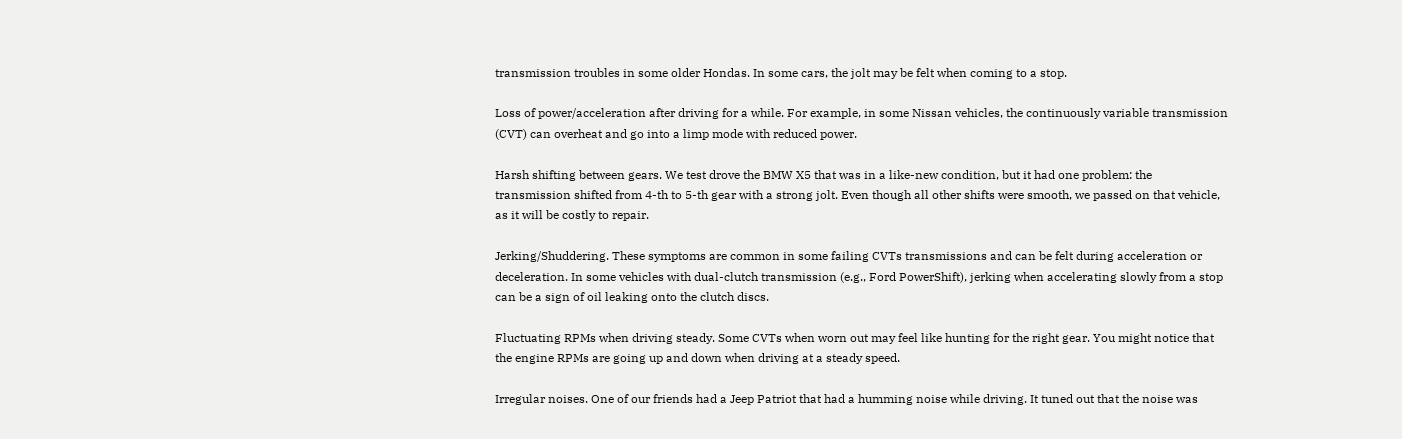transmission troubles in some older Hondas. In some cars, the jolt may be felt when coming to a stop.

Loss of power/acceleration after driving for a while. For example, in some Nissan vehicles, the continuously variable transmission (CVT) can overheat and go into a limp mode with reduced power.

Harsh shifting between gears. We test drove the BMW X5 that was in a like-new condition, but it had one problem: the transmission shifted from 4-th to 5-th gear with a strong jolt. Even though all other shifts were smooth, we passed on that vehicle, as it will be costly to repair.

Jerking/Shuddering. These symptoms are common in some failing CVTs transmissions and can be felt during acceleration or deceleration. In some vehicles with dual-clutch transmission (e.g., Ford PowerShift), jerking when accelerating slowly from a stop can be a sign of oil leaking onto the clutch discs.

Fluctuating RPMs when driving steady. Some CVTs when worn out may feel like hunting for the right gear. You might notice that the engine RPMs are going up and down when driving at a steady speed.

Irregular noises. One of our friends had a Jeep Patriot that had a humming noise while driving. It tuned out that the noise was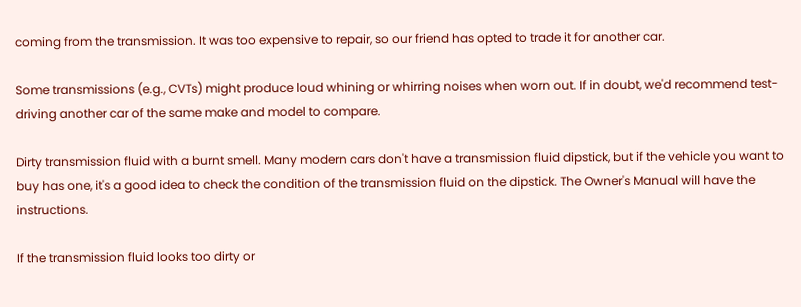coming from the transmission. It was too expensive to repair, so our friend has opted to trade it for another car.

Some transmissions (e.g., CVTs) might produce loud whining or whirring noises when worn out. If in doubt, we'd recommend test-driving another car of the same make and model to compare.

Dirty transmission fluid with a burnt smell. Many modern cars don't have a transmission fluid dipstick, but if the vehicle you want to buy has one, it's a good idea to check the condition of the transmission fluid on the dipstick. The Owner's Manual will have the instructions.

If the transmission fluid looks too dirty or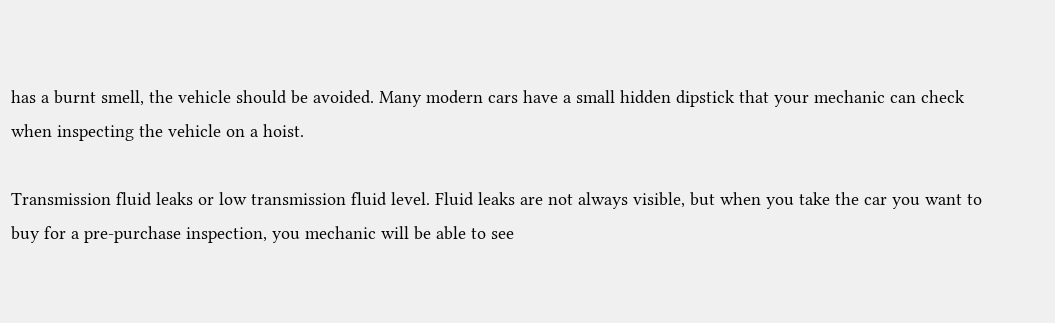has a burnt smell, the vehicle should be avoided. Many modern cars have a small hidden dipstick that your mechanic can check when inspecting the vehicle on a hoist.

Transmission fluid leaks or low transmission fluid level. Fluid leaks are not always visible, but when you take the car you want to buy for a pre-purchase inspection, you mechanic will be able to see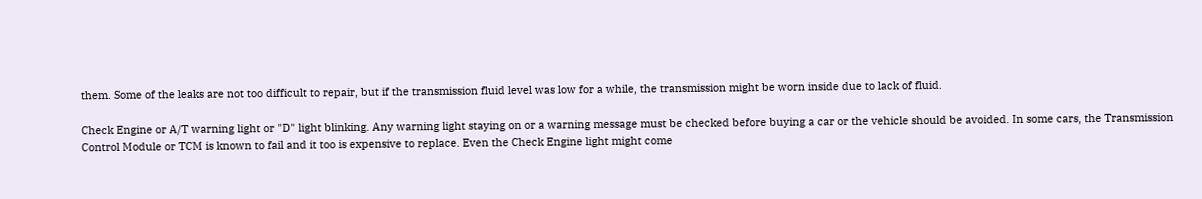them. Some of the leaks are not too difficult to repair, but if the transmission fluid level was low for a while, the transmission might be worn inside due to lack of fluid.

Check Engine or A/T warning light or "D" light blinking. Any warning light staying on or a warning message must be checked before buying a car or the vehicle should be avoided. In some cars, the Transmission Control Module or TCM is known to fail and it too is expensive to replace. Even the Check Engine light might come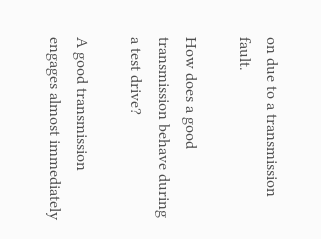on due to a transmission fault.

How does a good transmission behave during a test drive?

A good transmission engages almost immediately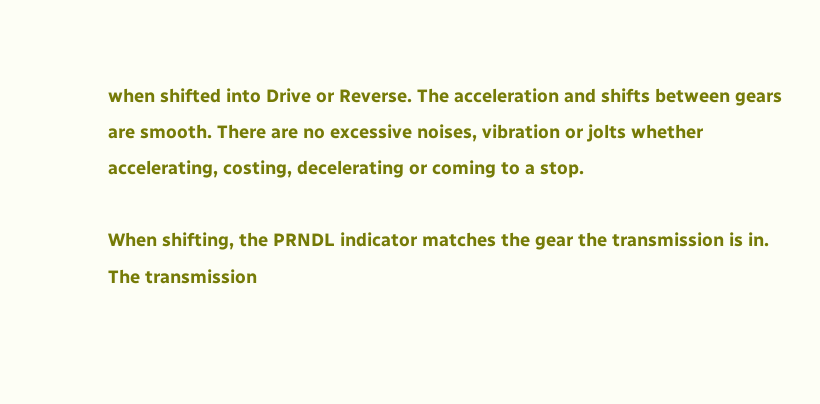when shifted into Drive or Reverse. The acceleration and shifts between gears are smooth. There are no excessive noises, vibration or jolts whether accelerating, costing, decelerating or coming to a stop.

When shifting, the PRNDL indicator matches the gear the transmission is in. The transmission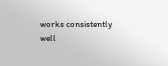works consistently well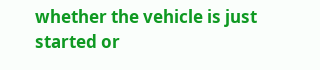whether the vehicle is just started or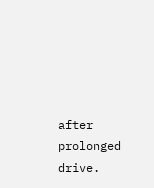after prolonged drive.